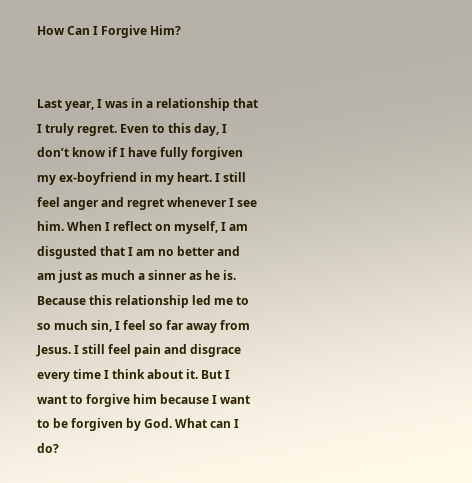How Can I Forgive Him?


Last year, I was in a relationship that I truly regret. Even to this day, I don’t know if I have fully forgiven my ex-boyfriend in my heart. I still feel anger and regret whenever I see him. When I reflect on myself, I am disgusted that I am no better and am just as much a sinner as he is. Because this relationship led me to so much sin, I feel so far away from Jesus. I still feel pain and disgrace every time I think about it. But I want to forgive him because I want to be forgiven by God. What can I do?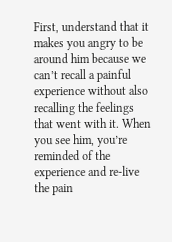First, understand that it makes you angry to be around him because we can’t recall a painful experience without also recalling the feelings that went with it. When you see him, you’re reminded of the experience and re-live the pain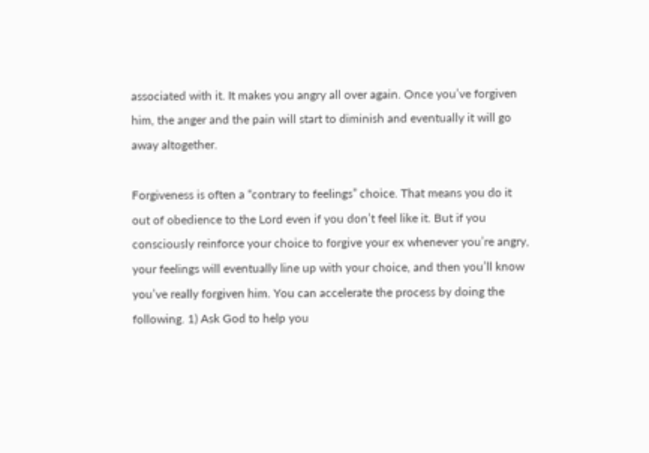associated with it. It makes you angry all over again. Once you’ve forgiven him, the anger and the pain will start to diminish and eventually it will go away altogether.

Forgiveness is often a “contrary to feelings” choice. That means you do it out of obedience to the Lord even if you don’t feel like it. But if you consciously reinforce your choice to forgive your ex whenever you’re angry, your feelings will eventually line up with your choice, and then you’ll know you’ve really forgiven him. You can accelerate the process by doing the following. 1) Ask God to help you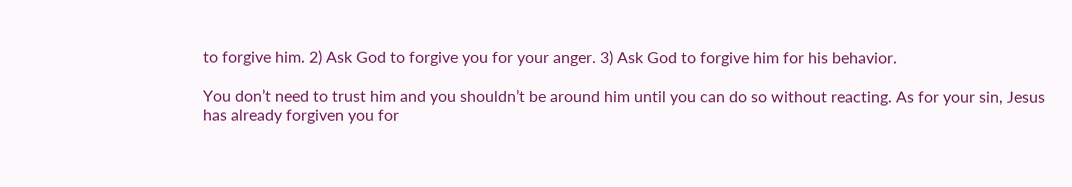to forgive him. 2) Ask God to forgive you for your anger. 3) Ask God to forgive him for his behavior.

You don’t need to trust him and you shouldn’t be around him until you can do so without reacting. As for your sin, Jesus has already forgiven you for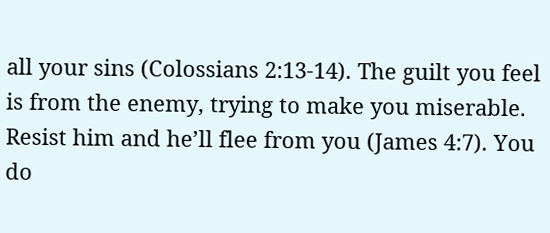all your sins (Colossians 2:13-14). The guilt you feel is from the enemy, trying to make you miserable. Resist him and he’ll flee from you (James 4:7). You do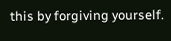this by forgiving yourself.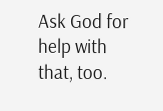Ask God for help with that, too.